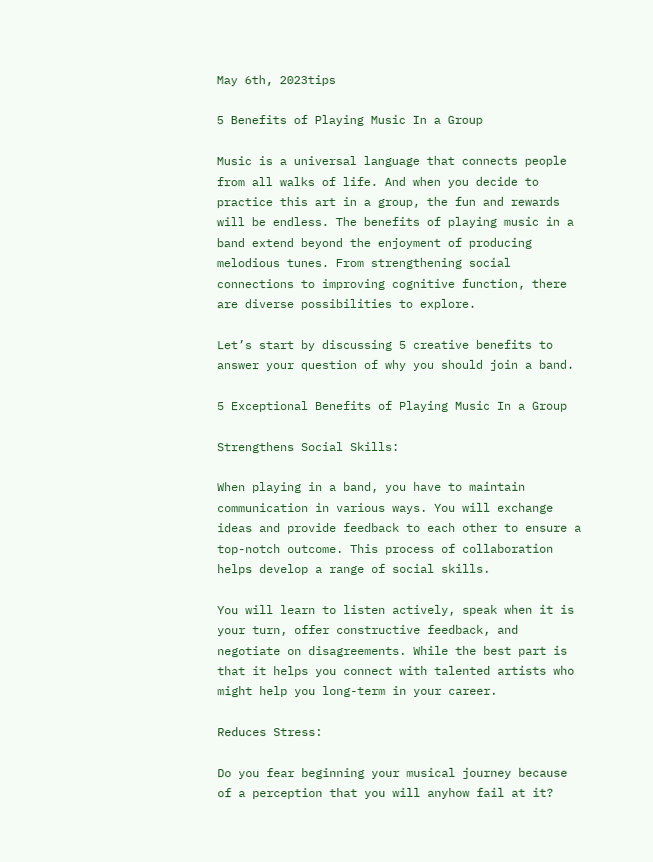May 6th, 2023tips

5 Benefits of Playing Music In a Group

Music is a universal language that connects people from all walks of life. And when you decide to practice this art in a group, the fun and rewards will be endless. The benefits of playing music in a band extend beyond the enjoyment of producing melodious tunes. From strengthening social connections to improving cognitive function, there are diverse possibilities to explore.

Let’s start by discussing 5 creative benefits to answer your question of why you should join a band.

5 Exceptional Benefits of Playing Music In a Group

Strengthens Social Skills:

When playing in a band, you have to maintain communication in various ways. You will exchange ideas and provide feedback to each other to ensure a top-notch outcome. This process of collaboration helps develop a range of social skills.

You will learn to listen actively, speak when it is your turn, offer constructive feedback, and negotiate on disagreements. While the best part is that it helps you connect with talented artists who might help you long-term in your career.

Reduces Stress:

Do you fear beginning your musical journey because of a perception that you will anyhow fail at it?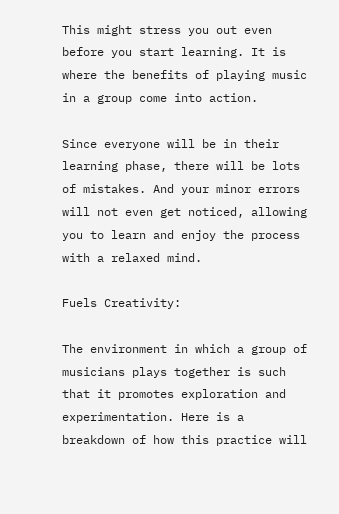This might stress you out even before you start learning. It is where the benefits of playing music in a group come into action.

Since everyone will be in their learning phase, there will be lots of mistakes. And your minor errors will not even get noticed, allowing you to learn and enjoy the process with a relaxed mind.

Fuels Creativity:

The environment in which a group of musicians plays together is such that it promotes exploration and experimentation. Here is a breakdown of how this practice will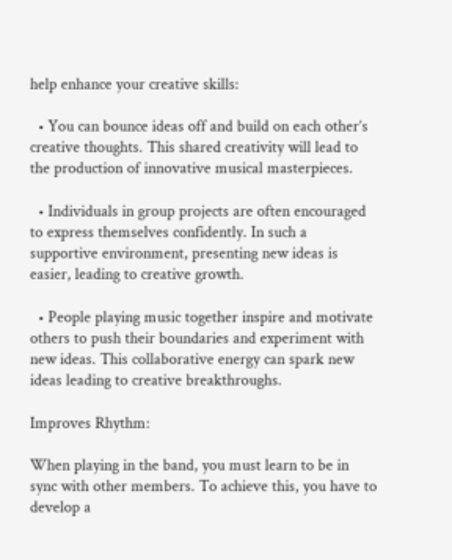help enhance your creative skills:

  • You can bounce ideas off and build on each other’s creative thoughts. This shared creativity will lead to the production of innovative musical masterpieces.

  • Individuals in group projects are often encouraged to express themselves confidently. In such a supportive environment, presenting new ideas is easier, leading to creative growth.

  • People playing music together inspire and motivate others to push their boundaries and experiment with new ideas. This collaborative energy can spark new ideas leading to creative breakthroughs.

Improves Rhythm:

When playing in the band, you must learn to be in sync with other members. To achieve this, you have to develop a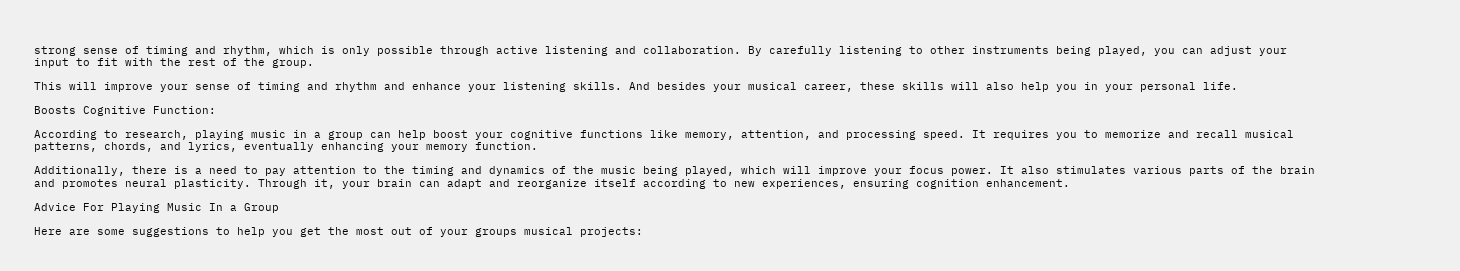strong sense of timing and rhythm, which is only possible through active listening and collaboration. By carefully listening to other instruments being played, you can adjust your input to fit with the rest of the group.

This will improve your sense of timing and rhythm and enhance your listening skills. And besides your musical career, these skills will also help you in your personal life.

Boosts Cognitive Function:

According to research, playing music in a group can help boost your cognitive functions like memory, attention, and processing speed. It requires you to memorize and recall musical patterns, chords, and lyrics, eventually enhancing your memory function.

Additionally, there is a need to pay attention to the timing and dynamics of the music being played, which will improve your focus power. It also stimulates various parts of the brain and promotes neural plasticity. Through it, your brain can adapt and reorganize itself according to new experiences, ensuring cognition enhancement.

Advice For Playing Music In a Group

Here are some suggestions to help you get the most out of your groups musical projects: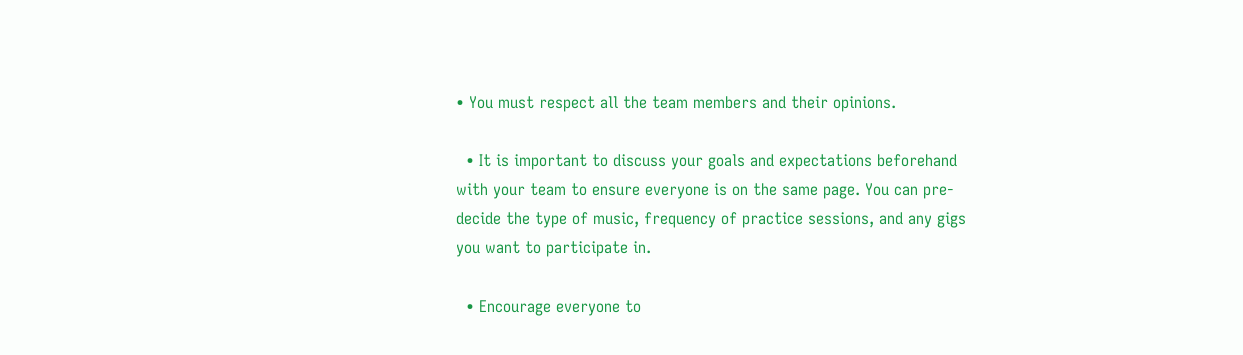• You must respect all the team members and their opinions.

  • It is important to discuss your goals and expectations beforehand with your team to ensure everyone is on the same page. You can pre-decide the type of music, frequency of practice sessions, and any gigs you want to participate in.

  • Encourage everyone to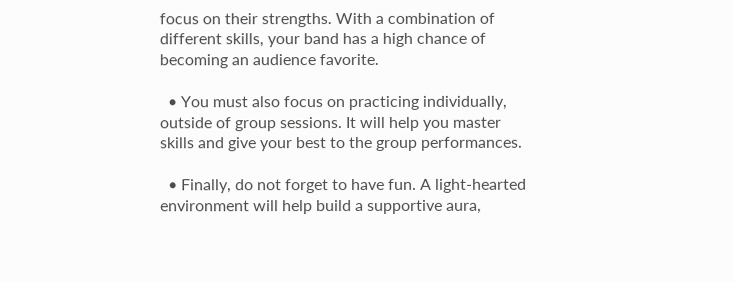focus on their strengths. With a combination of different skills, your band has a high chance of becoming an audience favorite.

  • You must also focus on practicing individually, outside of group sessions. It will help you master skills and give your best to the group performances.

  • Finally, do not forget to have fun. A light-hearted environment will help build a supportive aura,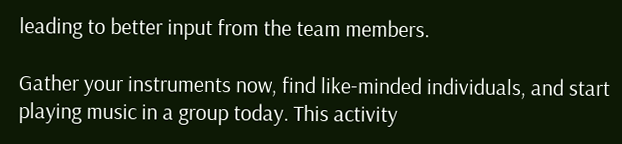leading to better input from the team members.

Gather your instruments now, find like-minded individuals, and start playing music in a group today. This activity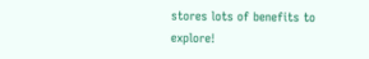stores lots of benefits to explore!